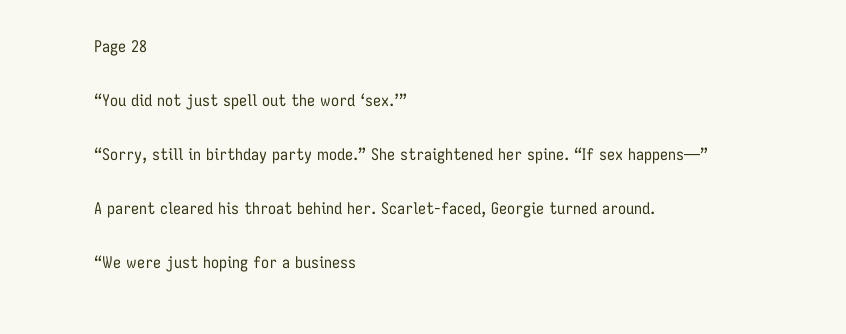Page 28

“You did not just spell out the word ‘sex.’”

“Sorry, still in birthday party mode.” She straightened her spine. “If sex happens—”

A parent cleared his throat behind her. Scarlet-faced, Georgie turned around.

“We were just hoping for a business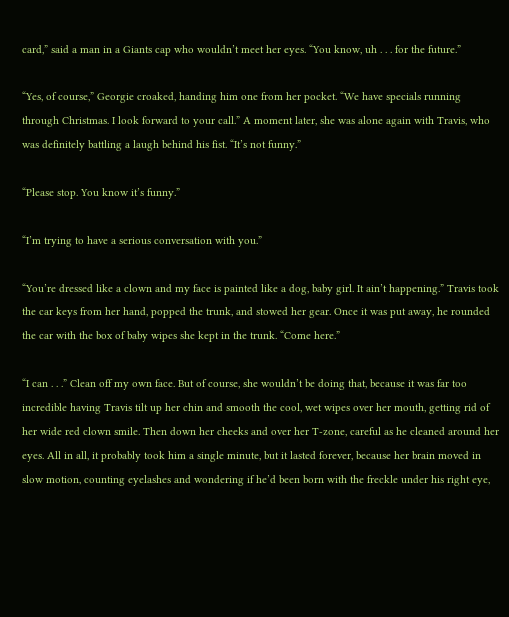card,” said a man in a Giants cap who wouldn’t meet her eyes. “You know, uh . . . for the future.”

“Yes, of course,” Georgie croaked, handing him one from her pocket. “We have specials running through Christmas. I look forward to your call.” A moment later, she was alone again with Travis, who was definitely battling a laugh behind his fist. “It’s not funny.”

“Please stop. You know it’s funny.”

“I’m trying to have a serious conversation with you.”

“You’re dressed like a clown and my face is painted like a dog, baby girl. It ain’t happening.” Travis took the car keys from her hand, popped the trunk, and stowed her gear. Once it was put away, he rounded the car with the box of baby wipes she kept in the trunk. “Come here.”

“I can . . .” Clean off my own face. But of course, she wouldn’t be doing that, because it was far too incredible having Travis tilt up her chin and smooth the cool, wet wipes over her mouth, getting rid of her wide red clown smile. Then down her cheeks and over her T-zone, careful as he cleaned around her eyes. All in all, it probably took him a single minute, but it lasted forever, because her brain moved in slow motion, counting eyelashes and wondering if he’d been born with the freckle under his right eye,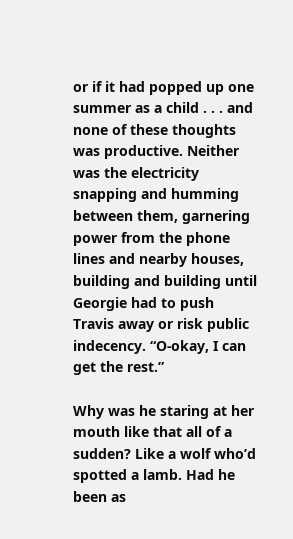or if it had popped up one summer as a child . . . and none of these thoughts was productive. Neither was the electricity snapping and humming between them, garnering power from the phone lines and nearby houses, building and building until Georgie had to push Travis away or risk public indecency. “O-okay, I can get the rest.”

Why was he staring at her mouth like that all of a sudden? Like a wolf who’d spotted a lamb. Had he been as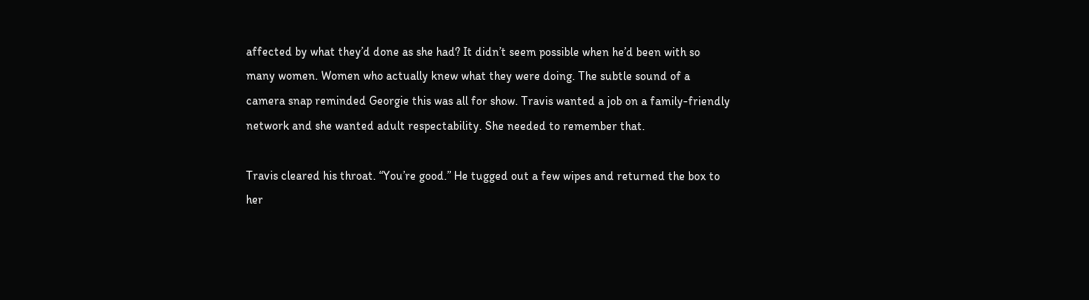affected by what they’d done as she had? It didn’t seem possible when he’d been with so many women. Women who actually knew what they were doing. The subtle sound of a camera snap reminded Georgie this was all for show. Travis wanted a job on a family-friendly network and she wanted adult respectability. She needed to remember that.

Travis cleared his throat. “You’re good.” He tugged out a few wipes and returned the box to her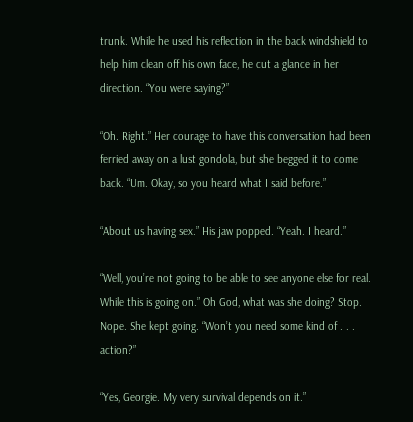trunk. While he used his reflection in the back windshield to help him clean off his own face, he cut a glance in her direction. “You were saying?”

“Oh. Right.” Her courage to have this conversation had been ferried away on a lust gondola, but she begged it to come back. “Um. Okay, so you heard what I said before.”

“About us having sex.” His jaw popped. “Yeah. I heard.”

“Well, you’re not going to be able to see anyone else for real. While this is going on.” Oh God, what was she doing? Stop. Nope. She kept going. “Won’t you need some kind of . . . action?”

“Yes, Georgie. My very survival depends on it.”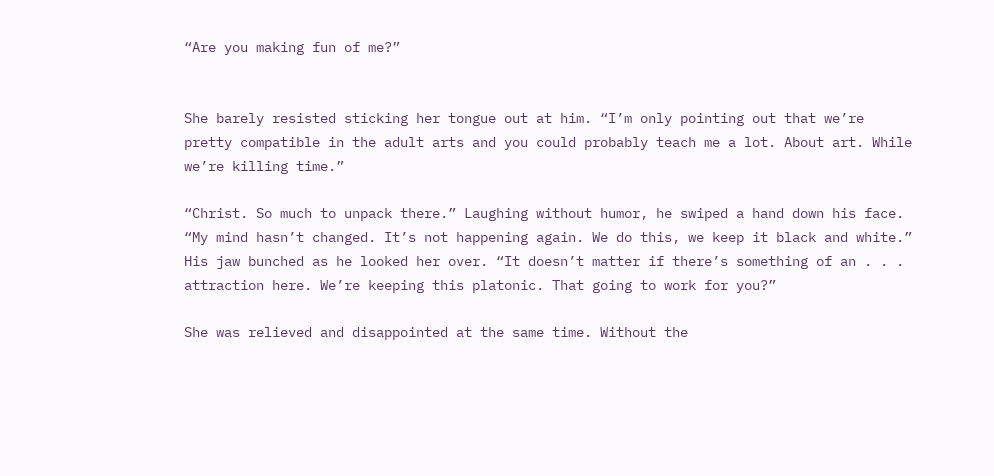“Are you making fun of me?”


She barely resisted sticking her tongue out at him. “I’m only pointing out that we’re pretty compatible in the adult arts and you could probably teach me a lot. About art. While we’re killing time.”

“Christ. So much to unpack there.” Laughing without humor, he swiped a hand down his face. “My mind hasn’t changed. It’s not happening again. We do this, we keep it black and white.” His jaw bunched as he looked her over. “It doesn’t matter if there’s something of an . . . attraction here. We’re keeping this platonic. That going to work for you?”

She was relieved and disappointed at the same time. Without the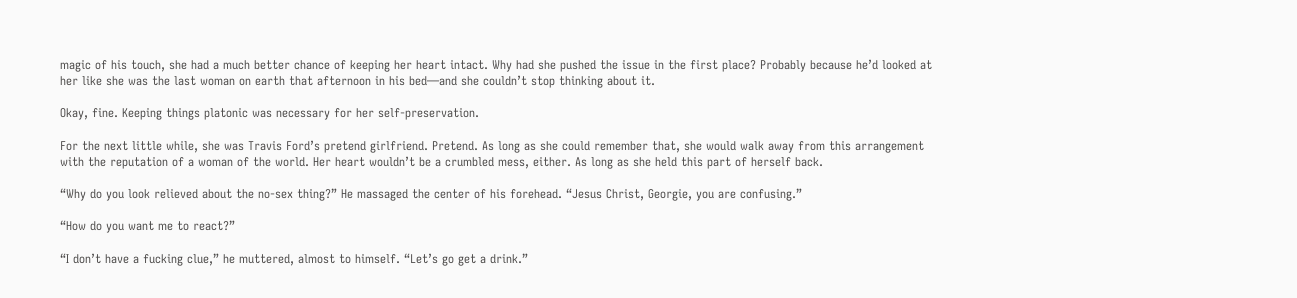magic of his touch, she had a much better chance of keeping her heart intact. Why had she pushed the issue in the first place? Probably because he’d looked at her like she was the last woman on earth that afternoon in his bed—and she couldn’t stop thinking about it.

Okay, fine. Keeping things platonic was necessary for her self-preservation.

For the next little while, she was Travis Ford’s pretend girlfriend. Pretend. As long as she could remember that, she would walk away from this arrangement with the reputation of a woman of the world. Her heart wouldn’t be a crumbled mess, either. As long as she held this part of herself back.

“Why do you look relieved about the no-sex thing?” He massaged the center of his forehead. “Jesus Christ, Georgie, you are confusing.”

“How do you want me to react?”

“I don’t have a fucking clue,” he muttered, almost to himself. “Let’s go get a drink.”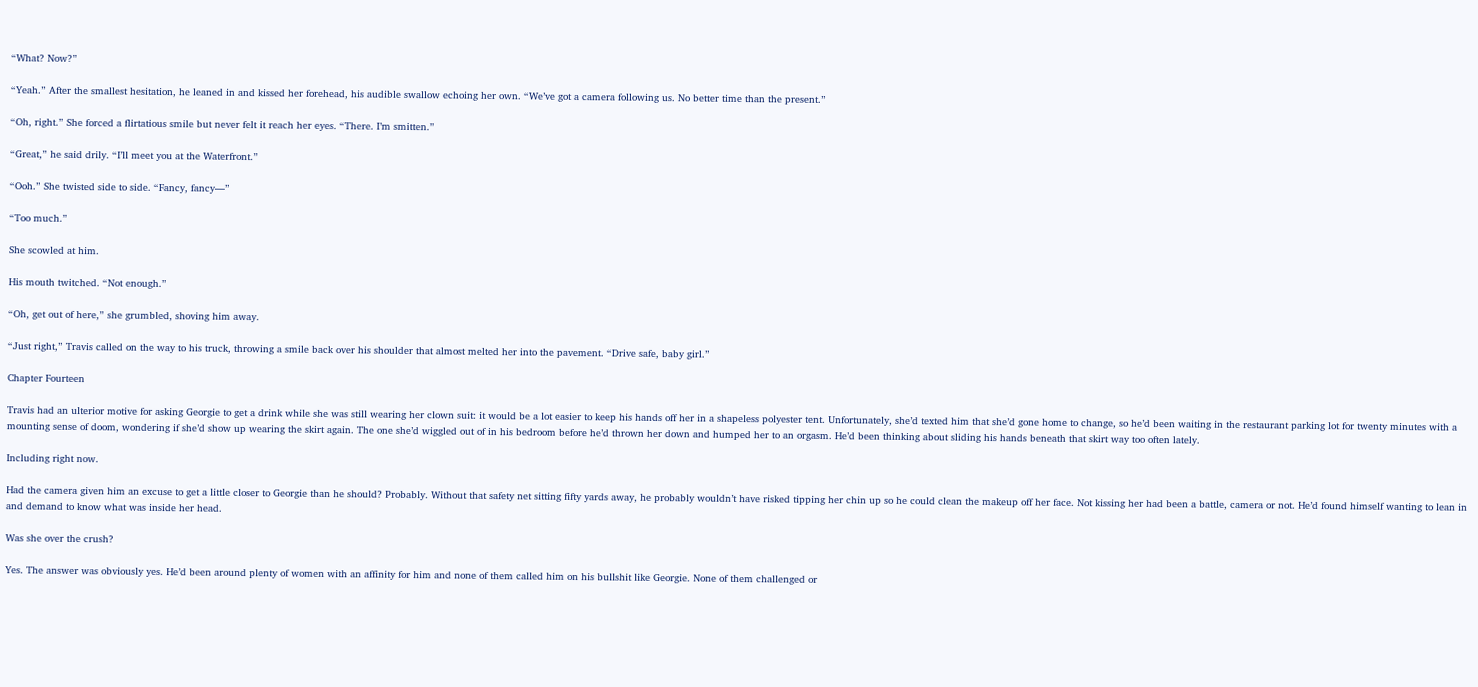“What? Now?”

“Yeah.” After the smallest hesitation, he leaned in and kissed her forehead, his audible swallow echoing her own. “We’ve got a camera following us. No better time than the present.”

“Oh, right.” She forced a flirtatious smile but never felt it reach her eyes. “There. I’m smitten.”

“Great,” he said drily. “I’ll meet you at the Waterfront.”

“Ooh.” She twisted side to side. “Fancy, fancy—”

“Too much.”

She scowled at him.

His mouth twitched. “Not enough.”

“Oh, get out of here,” she grumbled, shoving him away.

“Just right,” Travis called on the way to his truck, throwing a smile back over his shoulder that almost melted her into the pavement. “Drive safe, baby girl.”

Chapter Fourteen

Travis had an ulterior motive for asking Georgie to get a drink while she was still wearing her clown suit: it would be a lot easier to keep his hands off her in a shapeless polyester tent. Unfortunately, she’d texted him that she’d gone home to change, so he’d been waiting in the restaurant parking lot for twenty minutes with a mounting sense of doom, wondering if she’d show up wearing the skirt again. The one she’d wiggled out of in his bedroom before he’d thrown her down and humped her to an orgasm. He’d been thinking about sliding his hands beneath that skirt way too often lately.

Including right now.

Had the camera given him an excuse to get a little closer to Georgie than he should? Probably. Without that safety net sitting fifty yards away, he probably wouldn’t have risked tipping her chin up so he could clean the makeup off her face. Not kissing her had been a battle, camera or not. He’d found himself wanting to lean in and demand to know what was inside her head.

Was she over the crush?

Yes. The answer was obviously yes. He’d been around plenty of women with an affinity for him and none of them called him on his bullshit like Georgie. None of them challenged or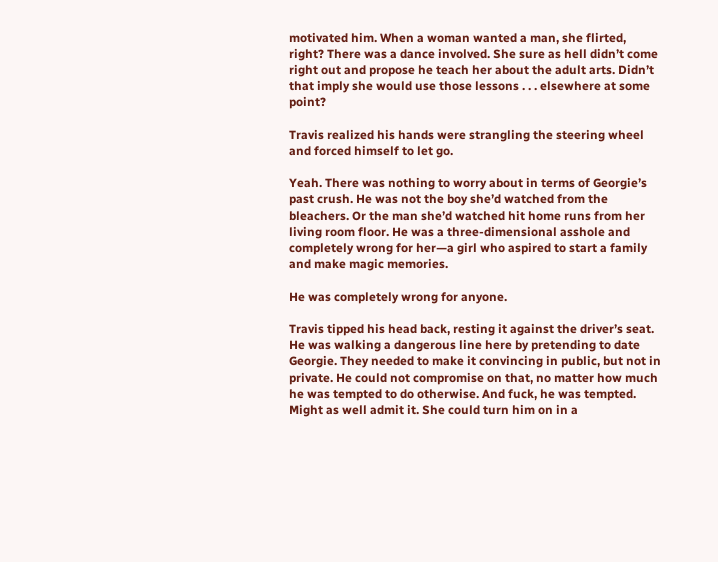motivated him. When a woman wanted a man, she flirted, right? There was a dance involved. She sure as hell didn’t come right out and propose he teach her about the adult arts. Didn’t that imply she would use those lessons . . . elsewhere at some point?

Travis realized his hands were strangling the steering wheel and forced himself to let go.

Yeah. There was nothing to worry about in terms of Georgie’s past crush. He was not the boy she’d watched from the bleachers. Or the man she’d watched hit home runs from her living room floor. He was a three-dimensional asshole and completely wrong for her—a girl who aspired to start a family and make magic memories.

He was completely wrong for anyone.

Travis tipped his head back, resting it against the driver’s seat. He was walking a dangerous line here by pretending to date Georgie. They needed to make it convincing in public, but not in private. He could not compromise on that, no matter how much he was tempted to do otherwise. And fuck, he was tempted. Might as well admit it. She could turn him on in a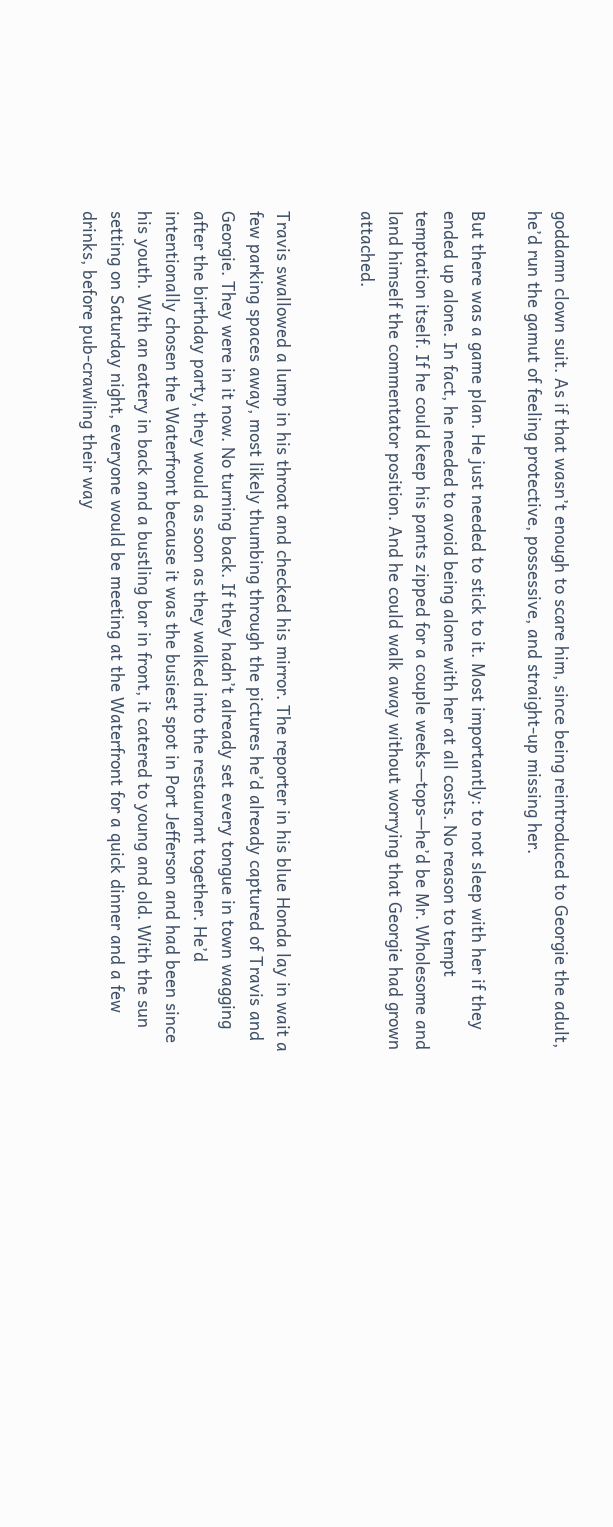goddamn clown suit. As if that wasn’t enough to scare him, since being reintroduced to Georgie the adult, he’d run the gamut of feeling protective, possessive, and straight-up missing her.

But there was a game plan. He just needed to stick to it. Most importantly: to not sleep with her if they ended up alone. In fact, he needed to avoid being alone with her at all costs. No reason to tempt temptation itself. If he could keep his pants zipped for a couple weeks—tops—he’d be Mr. Wholesome and land himself the commentator position. And he could walk away without worrying that Georgie had grown attached.


Travis swallowed a lump in his throat and checked his mirror. The reporter in his blue Honda lay in wait a few parking spaces away, most likely thumbing through the pictures he’d already captured of Travis and Georgie. They were in it now. No turning back. If they hadn’t already set every tongue in town wagging after the birthday party, they would as soon as they walked into the restaurant together. He’d intentionally chosen the Waterfront because it was the busiest spot in Port Jefferson and had been since his youth. With an eatery in back and a bustling bar in front, it catered to young and old. With the sun setting on Saturday night, everyone would be meeting at the Waterfront for a quick dinner and a few drinks, before pub-crawling their way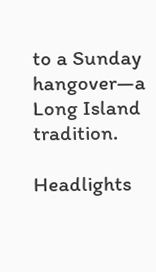to a Sunday hangover—a Long Island tradition.

Headlights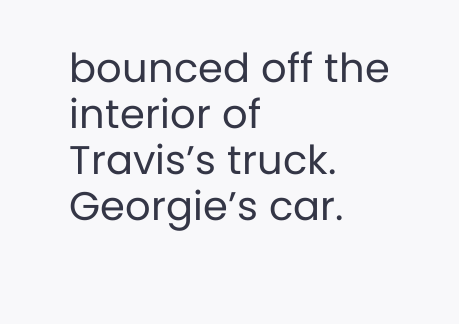bounced off the interior of Travis’s truck. Georgie’s car.